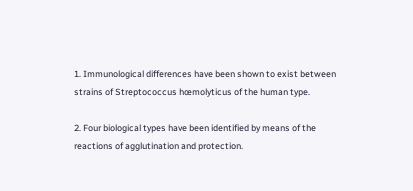1. Immunological differences have been shown to exist between strains of Streptococcus hœmolyticus of the human type.

2. Four biological types have been identified by means of the reactions of agglutination and protection.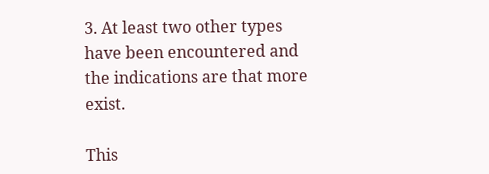3. At least two other types have been encountered and the indications are that more exist.

This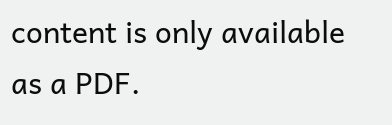content is only available as a PDF.